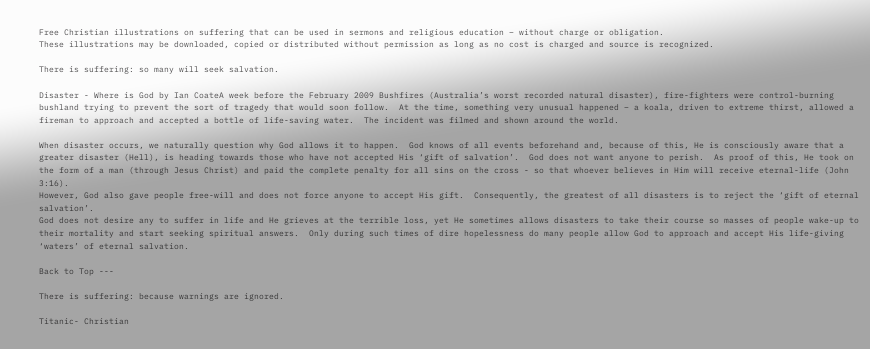Free Christian illustrations on suffering that can be used in sermons and religious education – without charge or obligation.
These illustrations may be downloaded, copied or distributed without permission as long as no cost is charged and source is recognized.

There is suffering: so many will seek salvation.

Disaster - Where is God by Ian CoateA week before the February 2009 Bushfires (Australia’s worst recorded natural disaster), fire-fighters were control-burning bushland trying to prevent the sort of tragedy that would soon follow.  At the time, something very unusual happened – a koala, driven to extreme thirst, allowed a fireman to approach and accepted a bottle of life-saving water.  The incident was filmed and shown around the world.

When disaster occurs, we naturally question why God allows it to happen.  God knows of all events beforehand and, because of this, He is consciously aware that a greater disaster (Hell), is heading towards those who have not accepted His ‘gift of salvation’.  God does not want anyone to perish.  As proof of this, He took on the form of a man (through Jesus Christ) and paid the complete penalty for all sins on the cross - so that whoever believes in Him will receive eternal-life (John 3:16).
However, God also gave people free-will and does not force anyone to accept His gift.  Consequently, the greatest of all disasters is to reject the ‘gift of eternal salvation’.
God does not desire any to suffer in life and He grieves at the terrible loss, yet He sometimes allows disasters to take their course so masses of people wake-up to their mortality and start seeking spiritual answers.  Only during such times of dire hopelessness do many people allow God to approach and accept His life-giving ‘waters’ of eternal salvation.

Back to Top ---

There is suffering: because warnings are ignored.

Titanic- Christian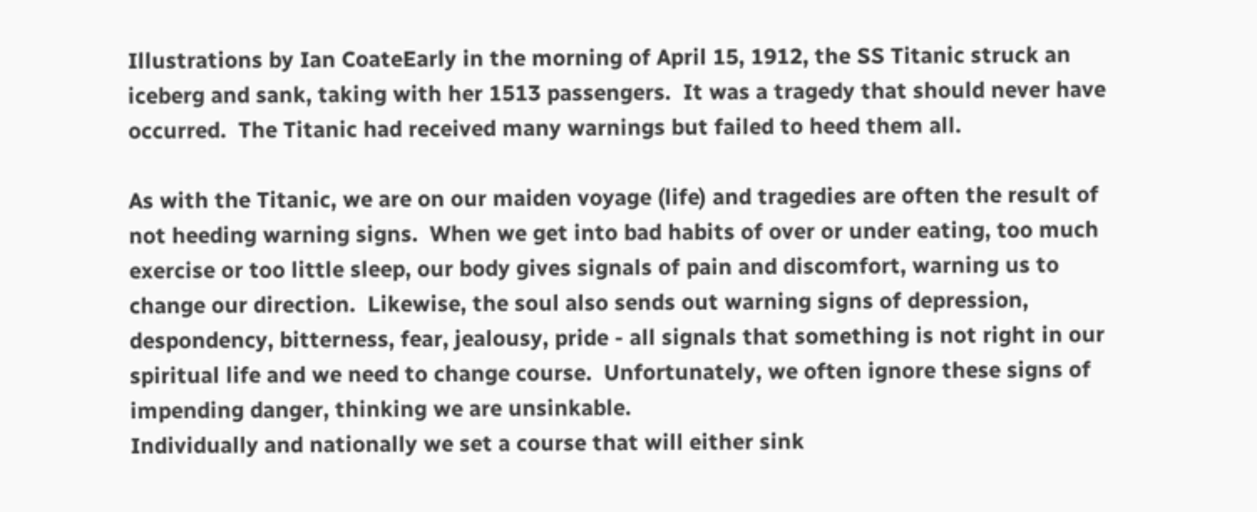Illustrations by Ian CoateEarly in the morning of April 15, 1912, the SS Titanic struck an iceberg and sank, taking with her 1513 passengers.  It was a tragedy that should never have occurred.  The Titanic had received many warnings but failed to heed them all.

As with the Titanic, we are on our maiden voyage (life) and tragedies are often the result of not heeding warning signs.  When we get into bad habits of over or under eating, too much exercise or too little sleep, our body gives signals of pain and discomfort, warning us to change our direction.  Likewise, the soul also sends out warning signs of depression, despondency, bitterness, fear, jealousy, pride - all signals that something is not right in our spiritual life and we need to change course.  Unfortunately, we often ignore these signs of impending danger, thinking we are unsinkable.
Individually and nationally we set a course that will either sink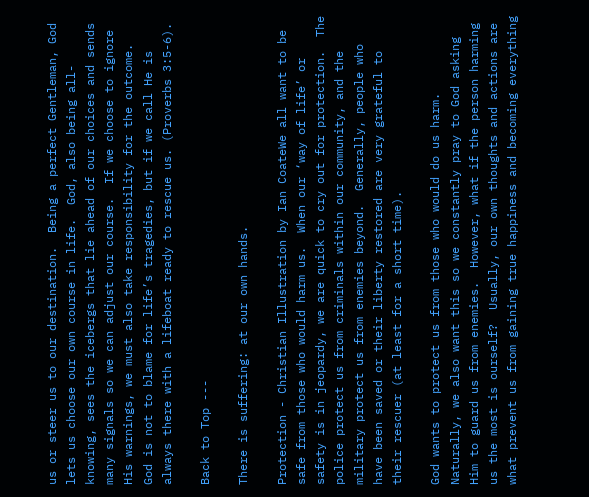us or steer us to our destination.  Being a perfect Gentleman, God lets us choose our own course in life.  God, also being all-knowing, sees the icebergs that lie ahead of our choices and sends many signals so we can adjust our course.  If we choose to ignore His warnings, we must also take responsibility for the outcome.  God is not to blame for life’s tragedies, but if we call He is always there with a lifeboat ready to rescue us. (Proverbs 3:5-6).

Back to Top ---

There is suffering: at our own hands.

Protection - Christian Illustration by Ian CoateWe all want to be safe from those who would harm us.  When our ‘way of life’ or safety is in jeopardy, we are quick to cry out for protection.  The police protect us from criminals within our community, and the military protect us from enemies beyond.  Generally, people who have been saved or their liberty restored are very grateful to their rescuer (at least for a short time).

God wants to protect us from those who would do us harm.  Naturally, we also want this so we constantly pray to God asking Him to guard us from enemies.  However, what if the person harming us the most is ourself?  Usually, our own thoughts and actions are what prevent us from gaining true happiness and becoming everything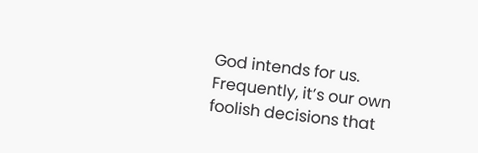God intends for us.  Frequently, it’s our own foolish decisions that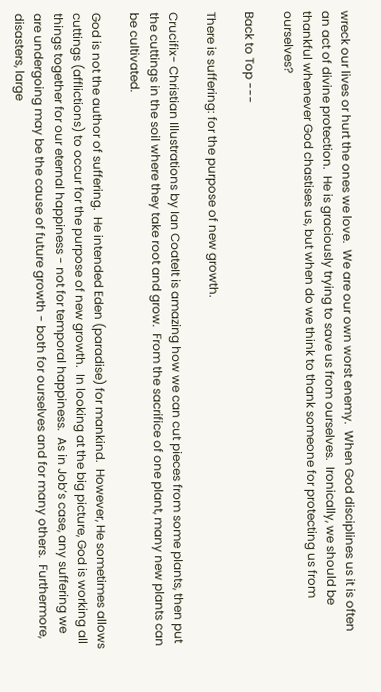wreck our lives or hurt the ones we love.  We are our own worst enemy.  When God disciplines us it is often an act of divine protection.  He is graciously trying to save us from ourselves.  Ironically, we should be thankful whenever God chastises us, but when do we think to thank someone for protecting us from ourselves?

Back to Top ---

There is suffering: for the purpose of new growth.

Crucifix- Christian Illustrations by Ian CoateIt is amazing how we can cut pieces from some plants, then put the cuttings in the soil where they take root and grow.  From the sacrifice of one plant, many new plants can be cultivated.

God is not the author of suffering.  He intended Eden (paradise) for mankind.  However, He sometimes allows cuttings (afflictions) to occur for the purpose of new growth.  In looking at the big picture, God is working all things together for our eternal happiness - not for temporal happiness.  As in Job’s case, any suffering we are undergoing may be the cause of future growth - both for ourselves and for many others.  Furthermore, disasters, large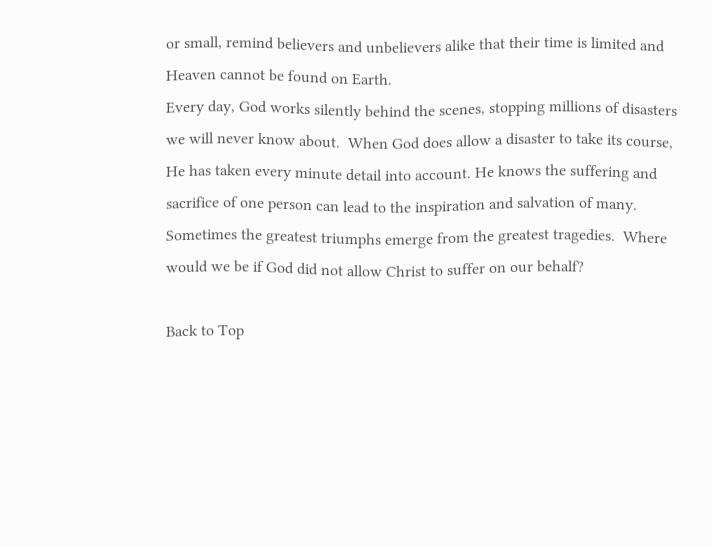or small, remind believers and unbelievers alike that their time is limited and Heaven cannot be found on Earth.
Every day, God works silently behind the scenes, stopping millions of disasters we will never know about.  When God does allow a disaster to take its course, He has taken every minute detail into account. He knows the suffering and sacrifice of one person can lead to the inspiration and salvation of many.  Sometimes the greatest triumphs emerge from the greatest tragedies.  Where would we be if God did not allow Christ to suffer on our behalf?

Back to Top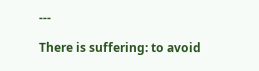---

There is suffering: to avoid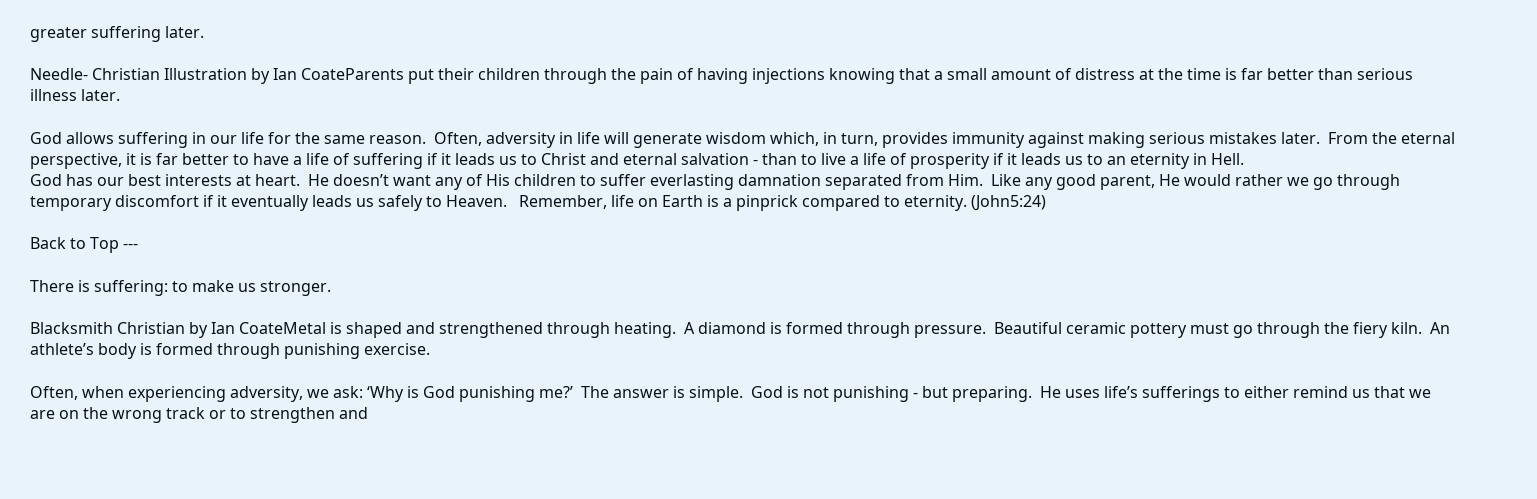greater suffering later.

Needle- Christian Illustration by Ian CoateParents put their children through the pain of having injections knowing that a small amount of distress at the time is far better than serious illness later.

God allows suffering in our life for the same reason.  Often, adversity in life will generate wisdom which, in turn, provides immunity against making serious mistakes later.  From the eternal perspective, it is far better to have a life of suffering if it leads us to Christ and eternal salvation - than to live a life of prosperity if it leads us to an eternity in Hell.
God has our best interests at heart.  He doesn’t want any of His children to suffer everlasting damnation separated from Him.  Like any good parent, He would rather we go through temporary discomfort if it eventually leads us safely to Heaven.   Remember, life on Earth is a pinprick compared to eternity. (John5:24)

Back to Top ---

There is suffering: to make us stronger.

Blacksmith Christian by Ian CoateMetal is shaped and strengthened through heating.  A diamond is formed through pressure.  Beautiful ceramic pottery must go through the fiery kiln.  An athlete’s body is formed through punishing exercise.

Often, when experiencing adversity, we ask: ‘Why is God punishing me?’  The answer is simple.  God is not punishing - but preparing.  He uses life’s sufferings to either remind us that we are on the wrong track or to strengthen and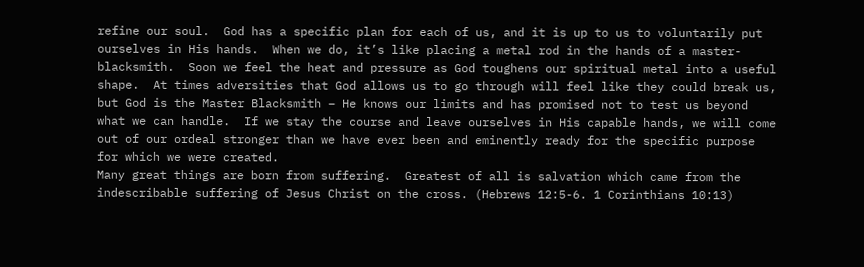refine our soul.  God has a specific plan for each of us, and it is up to us to voluntarily put ourselves in His hands.  When we do, it’s like placing a metal rod in the hands of a master-blacksmith.  Soon we feel the heat and pressure as God toughens our spiritual metal into a useful shape.  At times adversities that God allows us to go through will feel like they could break us, but God is the Master Blacksmith – He knows our limits and has promised not to test us beyond what we can handle.  If we stay the course and leave ourselves in His capable hands, we will come out of our ordeal stronger than we have ever been and eminently ready for the specific purpose for which we were created.
Many great things are born from suffering.  Greatest of all is salvation which came from the indescribable suffering of Jesus Christ on the cross. (Hebrews 12:5-6. 1 Corinthians 10:13)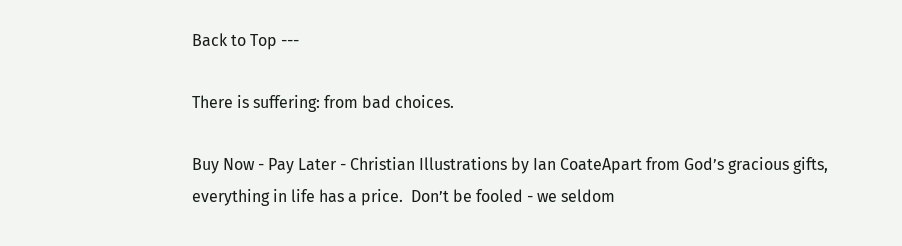Back to Top ---

There is suffering: from bad choices.

Buy Now - Pay Later - Christian Illustrations by Ian CoateApart from God’s gracious gifts, everything in life has a price.  Don’t be fooled - we seldom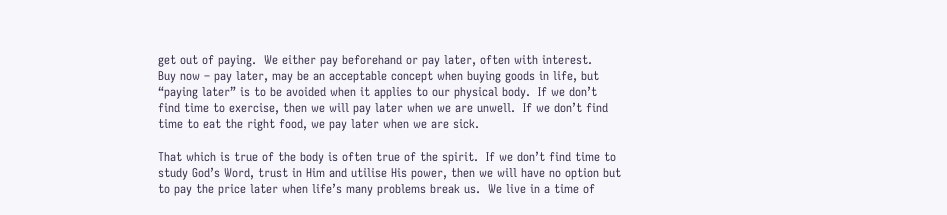get out of paying.  We either pay beforehand or pay later, often with interest.
Buy now – pay later, may be an acceptable concept when buying goods in life, but “paying later” is to be avoided when it applies to our physical body.  If we don’t find time to exercise, then we will pay later when we are unwell.  If we don’t find time to eat the right food, we pay later when we are sick.

That which is true of the body is often true of the spirit.  If we don’t find time to study God’s Word, trust in Him and utilise His power, then we will have no option but to pay the price later when life’s many problems break us.  We live in a time of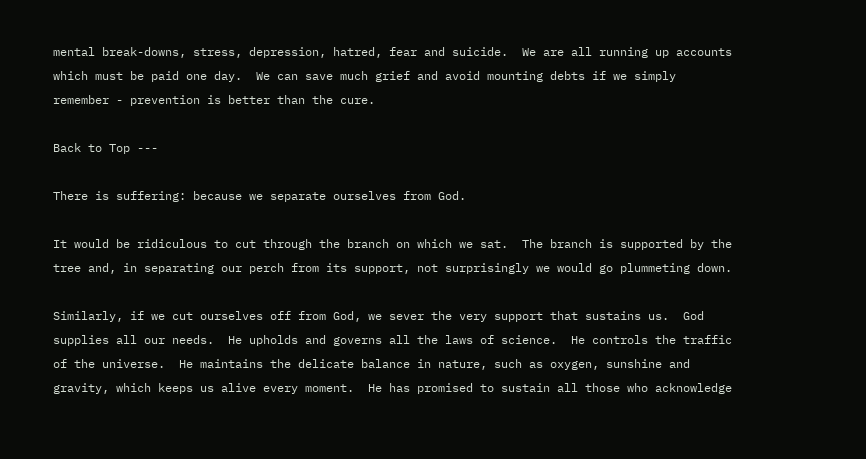mental break-downs, stress, depression, hatred, fear and suicide.  We are all running up accounts which must be paid one day.  We can save much grief and avoid mounting debts if we simply remember - prevention is better than the cure.

Back to Top ---

There is suffering: because we separate ourselves from God.

It would be ridiculous to cut through the branch on which we sat.  The branch is supported by the tree and, in separating our perch from its support, not surprisingly we would go plummeting down.

Similarly, if we cut ourselves off from God, we sever the very support that sustains us.  God supplies all our needs.  He upholds and governs all the laws of science.  He controls the traffic of the universe.  He maintains the delicate balance in nature, such as oxygen, sunshine and gravity, which keeps us alive every moment.  He has promised to sustain all those who acknowledge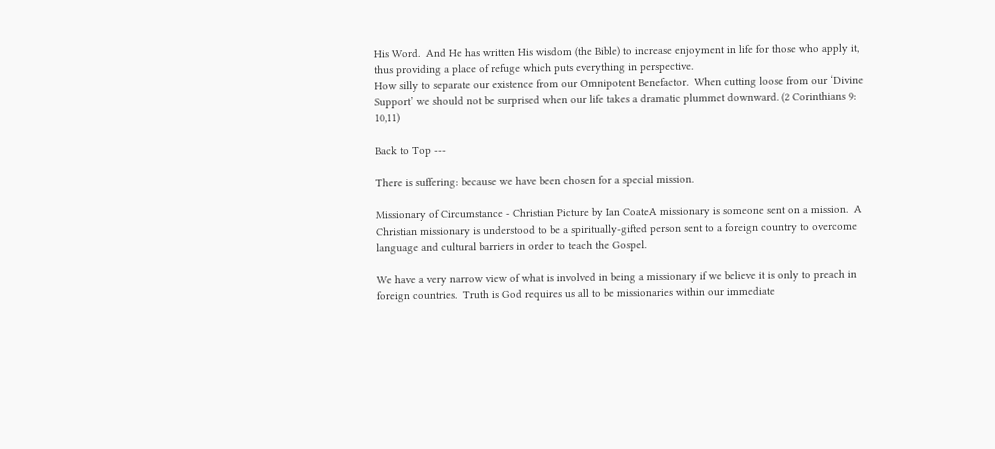His Word.  And He has written His wisdom (the Bible) to increase enjoyment in life for those who apply it, thus providing a place of refuge which puts everything in perspective.
How silly to separate our existence from our Omnipotent Benefactor.  When cutting loose from our ‘Divine Support’ we should not be surprised when our life takes a dramatic plummet downward. (2 Corinthians 9: 10,11)

Back to Top ---

There is suffering: because we have been chosen for a special mission.

Missionary of Circumstance - Christian Picture by Ian CoateA missionary is someone sent on a mission.  A Christian missionary is understood to be a spiritually-gifted person sent to a foreign country to overcome language and cultural barriers in order to teach the Gospel.

We have a very narrow view of what is involved in being a missionary if we believe it is only to preach in foreign countries.  Truth is God requires us all to be missionaries within our immediate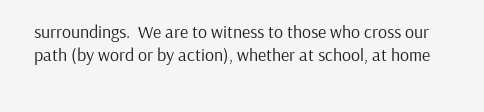surroundings.  We are to witness to those who cross our path (by word or by action), whether at school, at home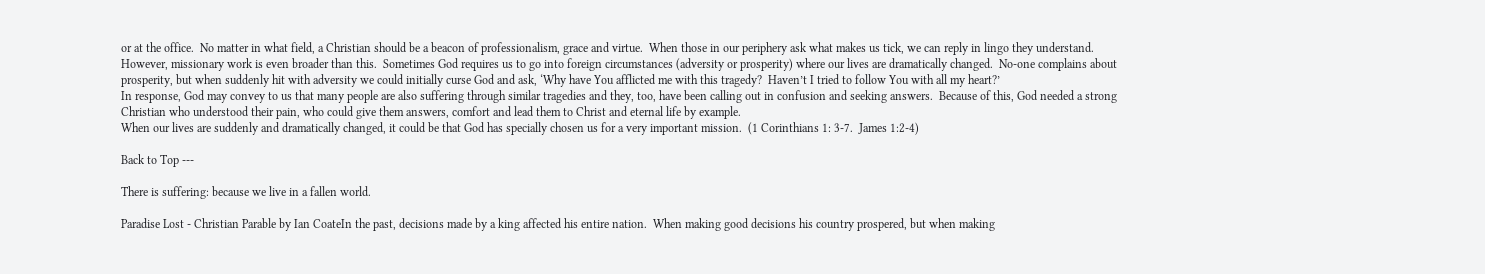or at the office.  No matter in what field, a Christian should be a beacon of professionalism, grace and virtue.  When those in our periphery ask what makes us tick, we can reply in lingo they understand.
However, missionary work is even broader than this.  Sometimes God requires us to go into foreign circumstances (adversity or prosperity) where our lives are dramatically changed.  No-one complains about prosperity, but when suddenly hit with adversity we could initially curse God and ask, ‘Why have You afflicted me with this tragedy?  Haven’t I tried to follow You with all my heart?’
In response, God may convey to us that many people are also suffering through similar tragedies and they, too, have been calling out in confusion and seeking answers.  Because of this, God needed a strong Christian who understood their pain, who could give them answers, comfort and lead them to Christ and eternal life by example.
When our lives are suddenly and dramatically changed, it could be that God has specially chosen us for a very important mission.  (1 Corinthians 1: 3-7.  James 1:2-4)

Back to Top ---

There is suffering: because we live in a fallen world.

Paradise Lost - Christian Parable by Ian CoateIn the past, decisions made by a king affected his entire nation.  When making good decisions his country prospered, but when making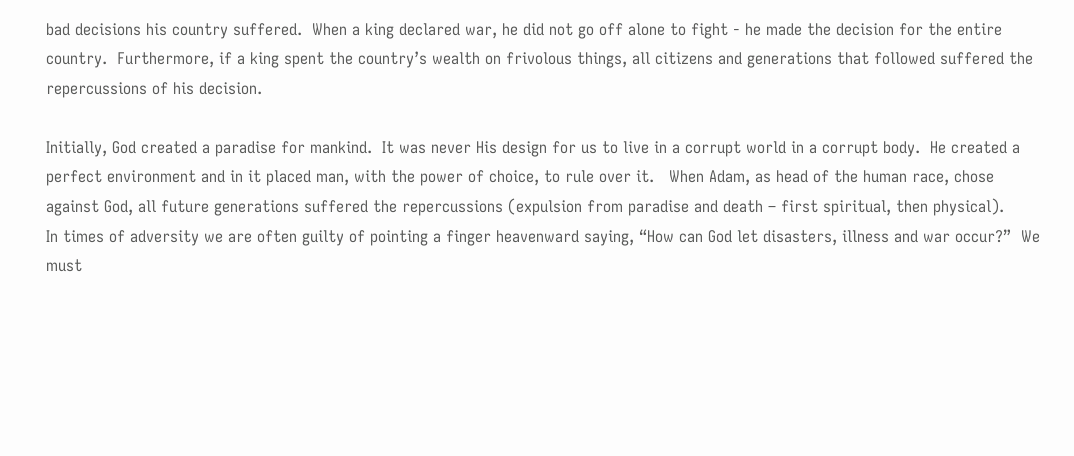bad decisions his country suffered.  When a king declared war, he did not go off alone to fight - he made the decision for the entire country.  Furthermore, if a king spent the country’s wealth on frivolous things, all citizens and generations that followed suffered the repercussions of his decision.

Initially, God created a paradise for mankind.  It was never His design for us to live in a corrupt world in a corrupt body.  He created a perfect environment and in it placed man, with the power of choice, to rule over it.   When Adam, as head of the human race, chose against God, all future generations suffered the repercussions (expulsion from paradise and death – first spiritual, then physical).
In times of adversity we are often guilty of pointing a finger heavenward saying, “How can God let disasters, illness and war occur?”  We must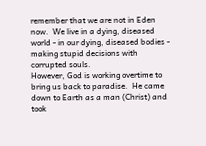remember that we are not in Eden now.  We live in a dying, diseased world - in our dying, diseased bodies - making stupid decisions with corrupted souls.
However, God is working overtime to bring us back to paradise.  He came down to Earth as a man (Christ) and took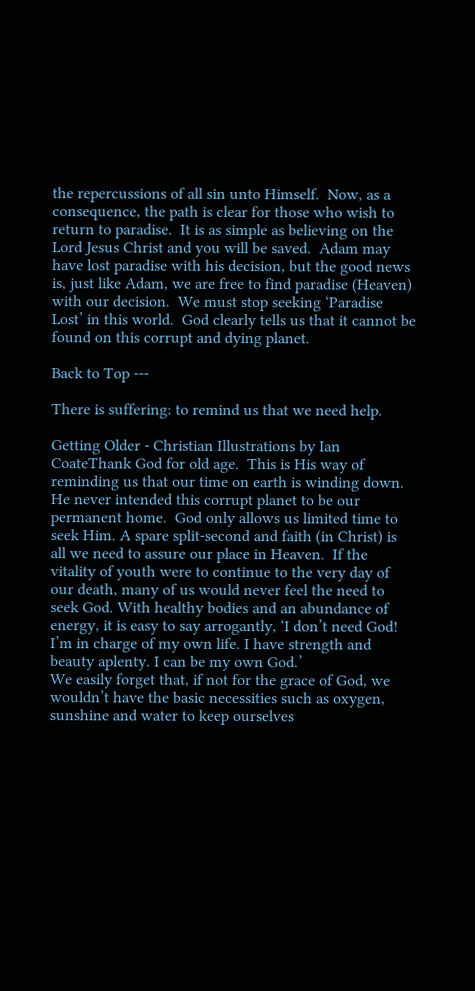the repercussions of all sin unto Himself.  Now, as a consequence, the path is clear for those who wish to return to paradise.  It is as simple as believing on the Lord Jesus Christ and you will be saved.  Adam may have lost paradise with his decision, but the good news is, just like Adam, we are free to find paradise (Heaven) with our decision.  We must stop seeking ‘Paradise Lost’ in this world.  God clearly tells us that it cannot be found on this corrupt and dying planet.

Back to Top ---

There is suffering: to remind us that we need help.

Getting Older - Christian Illustrations by Ian CoateThank God for old age.  This is His way of reminding us that our time on earth is winding down.  He never intended this corrupt planet to be our permanent home.  God only allows us limited time to seek Him. A spare split-second and faith (in Christ) is all we need to assure our place in Heaven.  If the vitality of youth were to continue to the very day of our death, many of us would never feel the need to seek God. With healthy bodies and an abundance of energy, it is easy to say arrogantly, ‘I don’t need God! I’m in charge of my own life. I have strength and beauty aplenty. I can be my own God.’
We easily forget that, if not for the grace of God, we wouldn’t have the basic necessities such as oxygen, sunshine and water to keep ourselves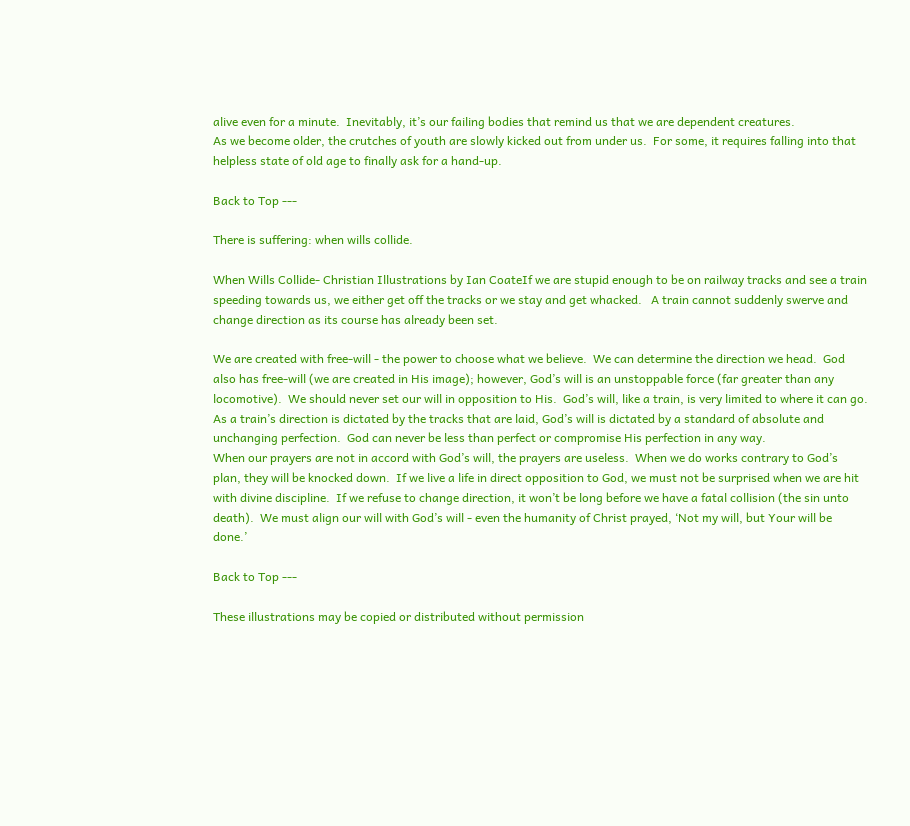alive even for a minute.  Inevitably, it’s our failing bodies that remind us that we are dependent creatures.
As we become older, the crutches of youth are slowly kicked out from under us.  For some, it requires falling into that helpless state of old age to finally ask for a hand-up.

Back to Top ---

There is suffering: when wills collide.

When Wills Collide- Christian Illustrations by Ian CoateIf we are stupid enough to be on railway tracks and see a train speeding towards us, we either get off the tracks or we stay and get whacked.   A train cannot suddenly swerve and change direction as its course has already been set.

We are created with free-will - the power to choose what we believe.  We can determine the direction we head.  God also has free-will (we are created in His image); however, God’s will is an unstoppable force (far greater than any locomotive).  We should never set our will in opposition to His.  God’s will, like a train, is very limited to where it can go.   As a train’s direction is dictated by the tracks that are laid, God’s will is dictated by a standard of absolute and unchanging perfection.  God can never be less than perfect or compromise His perfection in any way.
When our prayers are not in accord with God’s will, the prayers are useless.  When we do works contrary to God’s plan, they will be knocked down.  If we live a life in direct opposition to God, we must not be surprised when we are hit with divine discipline.  If we refuse to change direction, it won’t be long before we have a fatal collision (the sin unto death).  We must align our will with God’s will - even the humanity of Christ prayed, ‘Not my will, but Your will be done.’

Back to Top ---

These illustrations may be copied or distributed without permission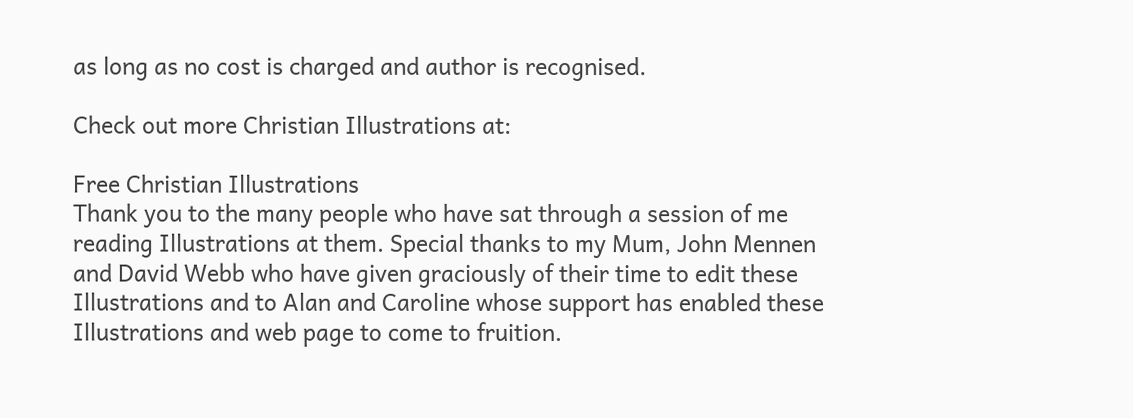as long as no cost is charged and author is recognised.

Check out more Christian Illustrations at:

Free Christian Illustrations
Thank you to the many people who have sat through a session of me reading Illustrations at them. Special thanks to my Mum, John Mennen and David Webb who have given graciously of their time to edit these Illustrations and to Alan and Caroline whose support has enabled these Illustrations and web page to come to fruition.